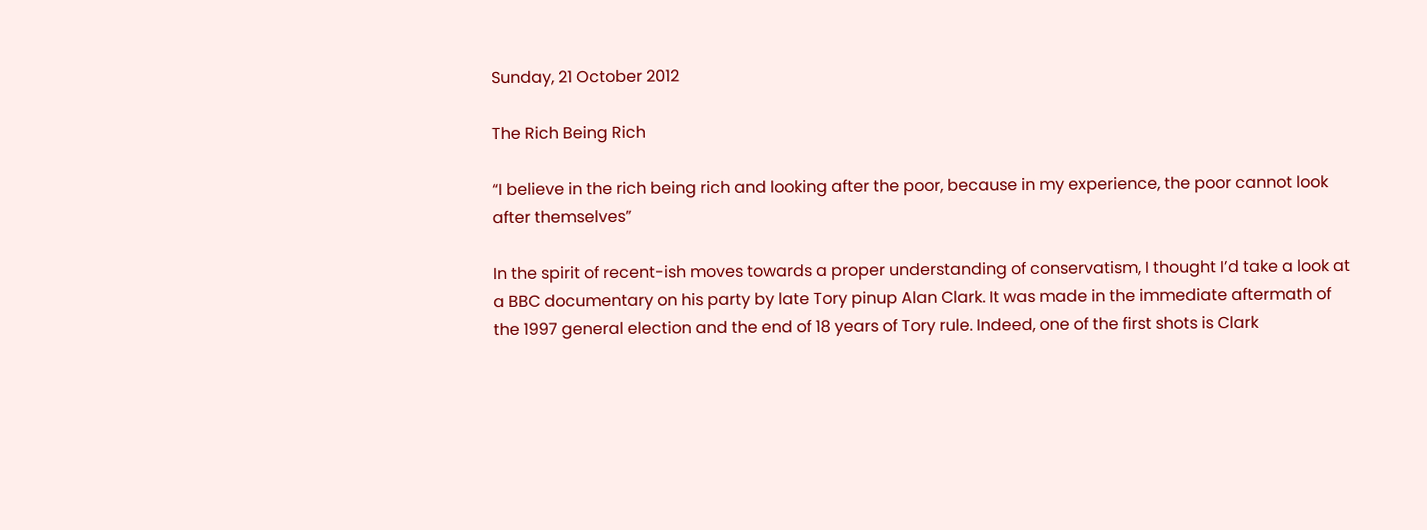Sunday, 21 October 2012

The Rich Being Rich

“I believe in the rich being rich and looking after the poor, because in my experience, the poor cannot look after themselves”

In the spirit of recent-ish moves towards a proper understanding of conservatism, I thought I’d take a look at a BBC documentary on his party by late Tory pinup Alan Clark. It was made in the immediate aftermath of the 1997 general election and the end of 18 years of Tory rule. Indeed, one of the first shots is Clark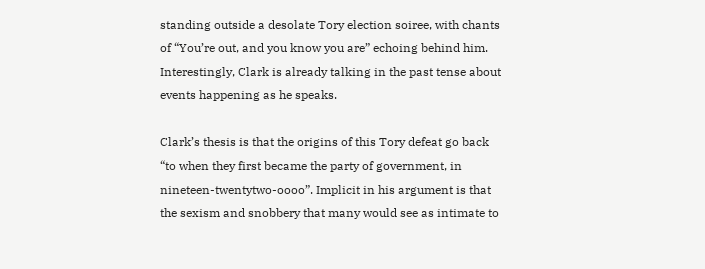standing outside a desolate Tory election soiree, with chants of “You’re out, and you know you are” echoing behind him. Interestingly, Clark is already talking in the past tense about events happening as he speaks.

Clark’s thesis is that the origins of this Tory defeat go back “to when they first became the party of government, in nineteen-twentytwo-oooo”. Implicit in his argument is that the sexism and snobbery that many would see as intimate to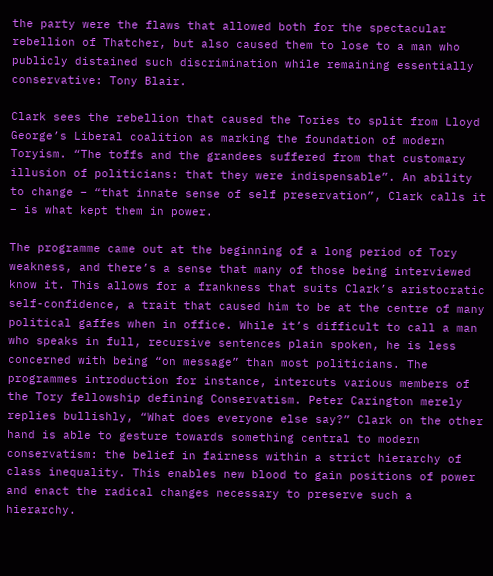the party were the flaws that allowed both for the spectacular rebellion of Thatcher, but also caused them to lose to a man who publicly distained such discrimination while remaining essentially conservative: Tony Blair.

Clark sees the rebellion that caused the Tories to split from Lloyd George’s Liberal coalition as marking the foundation of modern Toryism. “The toffs and the grandees suffered from that customary illusion of politicians: that they were indispensable”. An ability to change – “that innate sense of self preservation”, Clark calls it – is what kept them in power.

The programme came out at the beginning of a long period of Tory weakness, and there’s a sense that many of those being interviewed know it. This allows for a frankness that suits Clark’s aristocratic self-confidence, a trait that caused him to be at the centre of many political gaffes when in office. While it’s difficult to call a man who speaks in full, recursive sentences plain spoken, he is less concerned with being “on message” than most politicians. The programmes introduction for instance, intercuts various members of the Tory fellowship defining Conservatism. Peter Carington merely replies bullishly, “What does everyone else say?” Clark on the other hand is able to gesture towards something central to modern conservatism: the belief in fairness within a strict hierarchy of class inequality. This enables new blood to gain positions of power and enact the radical changes necessary to preserve such a hierarchy.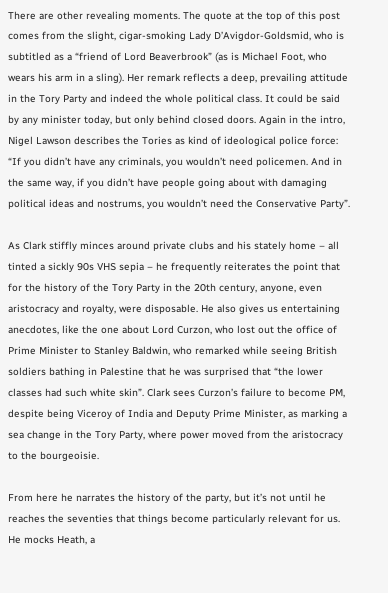There are other revealing moments. The quote at the top of this post comes from the slight, cigar-smoking Lady D’Avigdor-Goldsmid, who is subtitled as a “friend of Lord Beaverbrook” (as is Michael Foot, who wears his arm in a sling). Her remark reflects a deep, prevailing attitude in the Tory Party and indeed the whole political class. It could be said by any minister today, but only behind closed doors. Again in the intro, Nigel Lawson describes the Tories as kind of ideological police force: “If you didn’t have any criminals, you wouldn’t need policemen. And in the same way, if you didn’t have people going about with damaging political ideas and nostrums, you wouldn’t need the Conservative Party”.

As Clark stiffly minces around private clubs and his stately home – all tinted a sickly 90s VHS sepia – he frequently reiterates the point that for the history of the Tory Party in the 20th century, anyone, even aristocracy and royalty, were disposable. He also gives us entertaining anecdotes, like the one about Lord Curzon, who lost out the office of Prime Minister to Stanley Baldwin, who remarked while seeing British soldiers bathing in Palestine that he was surprised that “the lower classes had such white skin”. Clark sees Curzon’s failure to become PM, despite being Viceroy of India and Deputy Prime Minister, as marking a sea change in the Tory Party, where power moved from the aristocracy to the bourgeoisie.

From here he narrates the history of the party, but it’s not until he reaches the seventies that things become particularly relevant for us. He mocks Heath, a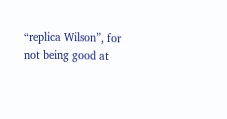“replica Wilson”, for not being good at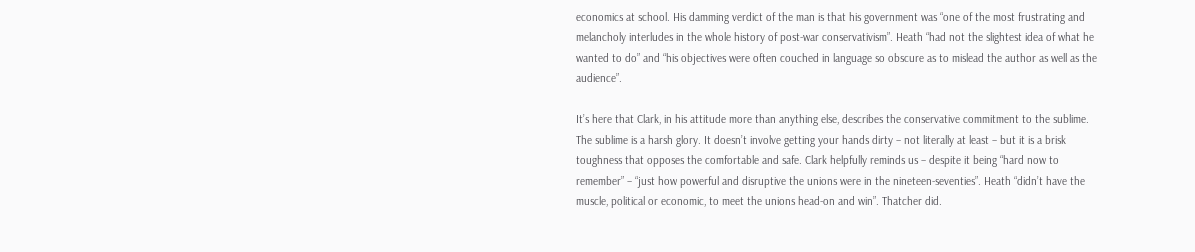economics at school. His damming verdict of the man is that his government was “one of the most frustrating and melancholy interludes in the whole history of post-war conservativism”. Heath “had not the slightest idea of what he wanted to do” and “his objectives were often couched in language so obscure as to mislead the author as well as the audience”.

It’s here that Clark, in his attitude more than anything else, describes the conservative commitment to the sublime. The sublime is a harsh glory. It doesn’t involve getting your hands dirty – not literally at least – but it is a brisk toughness that opposes the comfortable and safe. Clark helpfully reminds us – despite it being “hard now to remember” – “just how powerful and disruptive the unions were in the nineteen-seventies”. Heath “didn’t have the muscle, political or economic, to meet the unions head-on and win”. Thatcher did.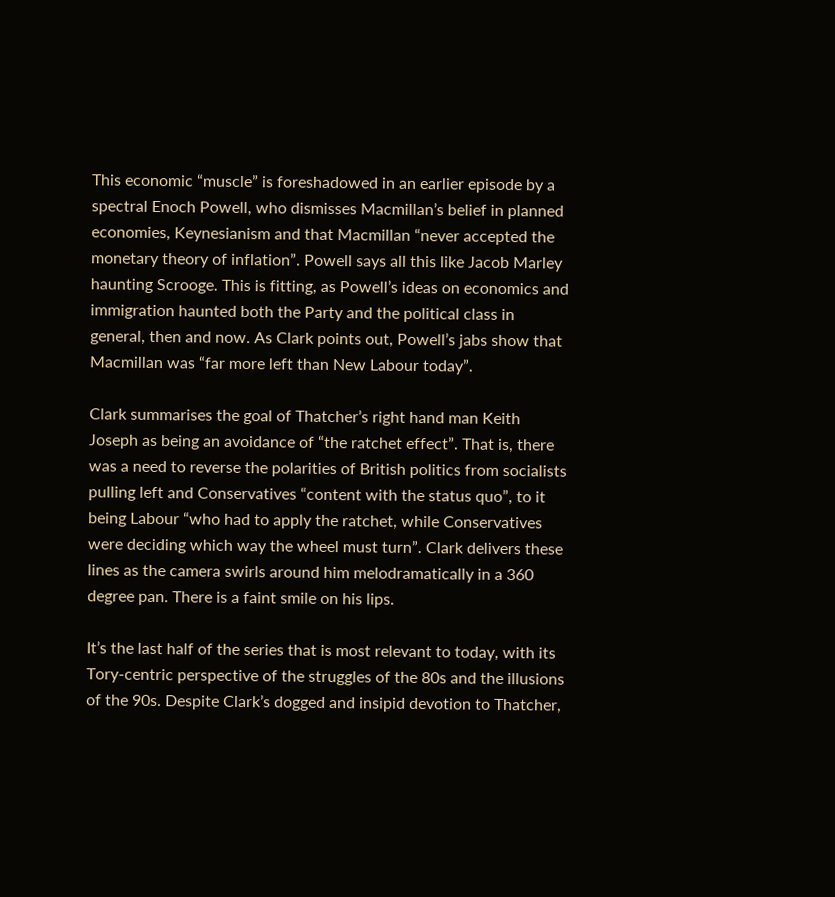This economic “muscle” is foreshadowed in an earlier episode by a spectral Enoch Powell, who dismisses Macmillan’s belief in planned economies, Keynesianism and that Macmillan “never accepted the monetary theory of inflation”. Powell says all this like Jacob Marley haunting Scrooge. This is fitting, as Powell’s ideas on economics and immigration haunted both the Party and the political class in general, then and now. As Clark points out, Powell’s jabs show that Macmillan was “far more left than New Labour today”.

Clark summarises the goal of Thatcher’s right hand man Keith Joseph as being an avoidance of “the ratchet effect”. That is, there was a need to reverse the polarities of British politics from socialists pulling left and Conservatives “content with the status quo”, to it being Labour “who had to apply the ratchet, while Conservatives were deciding which way the wheel must turn”. Clark delivers these lines as the camera swirls around him melodramatically in a 360 degree pan. There is a faint smile on his lips.

It’s the last half of the series that is most relevant to today, with its Tory-centric perspective of the struggles of the 80s and the illusions of the 90s. Despite Clark’s dogged and insipid devotion to Thatcher,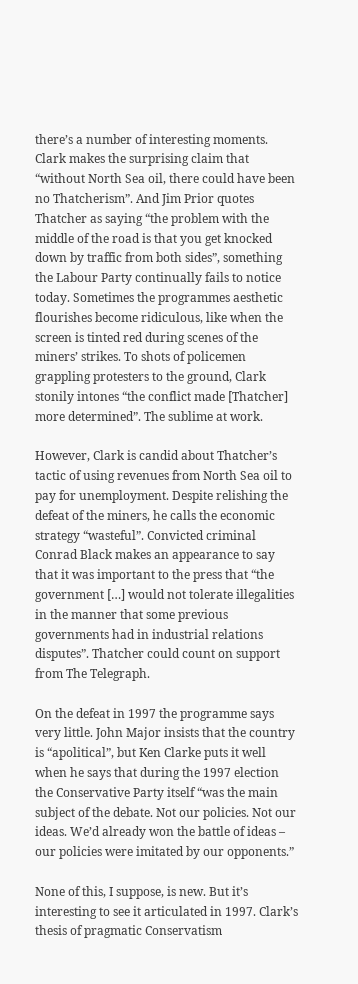there’s a number of interesting moments. Clark makes the surprising claim that “without North Sea oil, there could have been no Thatcherism”. And Jim Prior quotes Thatcher as saying “the problem with the middle of the road is that you get knocked down by traffic from both sides”, something the Labour Party continually fails to notice today. Sometimes the programmes aesthetic flourishes become ridiculous, like when the screen is tinted red during scenes of the miners’ strikes. To shots of policemen grappling protesters to the ground, Clark stonily intones “the conflict made [Thatcher] more determined”. The sublime at work.

However, Clark is candid about Thatcher’s tactic of using revenues from North Sea oil to pay for unemployment. Despite relishing the defeat of the miners, he calls the economic strategy “wasteful”. Convicted criminal Conrad Black makes an appearance to say that it was important to the press that “the government […] would not tolerate illegalities in the manner that some previous governments had in industrial relations disputes”. Thatcher could count on support from The Telegraph.

On the defeat in 1997 the programme says very little. John Major insists that the country is “apolitical”, but Ken Clarke puts it well when he says that during the 1997 election the Conservative Party itself “was the main subject of the debate. Not our policies. Not our ideas. We’d already won the battle of ideas – our policies were imitated by our opponents.”

None of this, I suppose, is new. But it’s interesting to see it articulated in 1997. Clark’s thesis of pragmatic Conservatism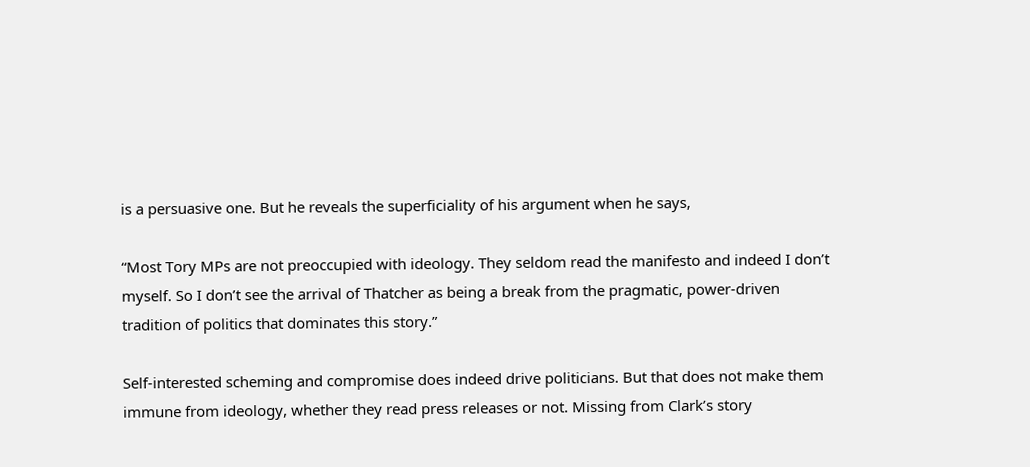is a persuasive one. But he reveals the superficiality of his argument when he says,

“Most Tory MPs are not preoccupied with ideology. They seldom read the manifesto and indeed I don’t myself. So I don’t see the arrival of Thatcher as being a break from the pragmatic, power-driven tradition of politics that dominates this story.”

Self-interested scheming and compromise does indeed drive politicians. But that does not make them immune from ideology, whether they read press releases or not. Missing from Clark’s story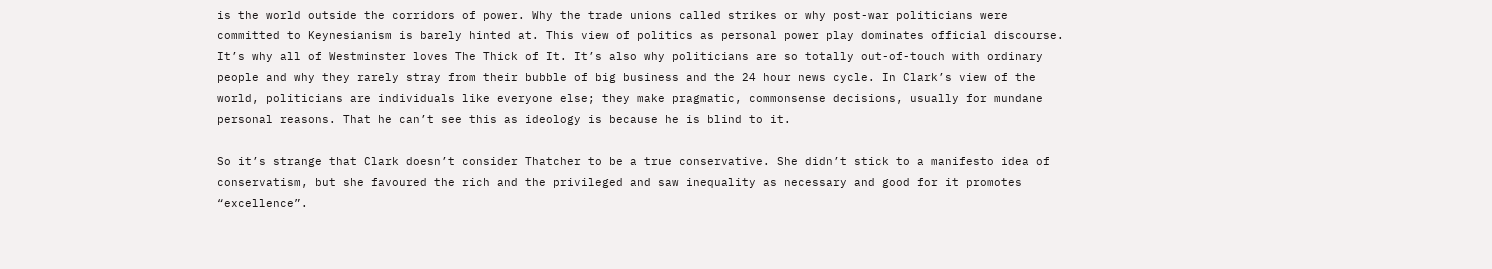is the world outside the corridors of power. Why the trade unions called strikes or why post-war politicians were committed to Keynesianism is barely hinted at. This view of politics as personal power play dominates official discourse. It’s why all of Westminster loves The Thick of It. It’s also why politicians are so totally out-of-touch with ordinary people and why they rarely stray from their bubble of big business and the 24 hour news cycle. In Clark’s view of the world, politicians are individuals like everyone else; they make pragmatic, commonsense decisions, usually for mundane personal reasons. That he can’t see this as ideology is because he is blind to it.

So it’s strange that Clark doesn’t consider Thatcher to be a true conservative. She didn’t stick to a manifesto idea of conservatism, but she favoured the rich and the privileged and saw inequality as necessary and good for it promotes “excellence”.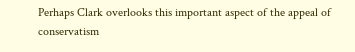Perhaps Clark overlooks this important aspect of the appeal of conservatism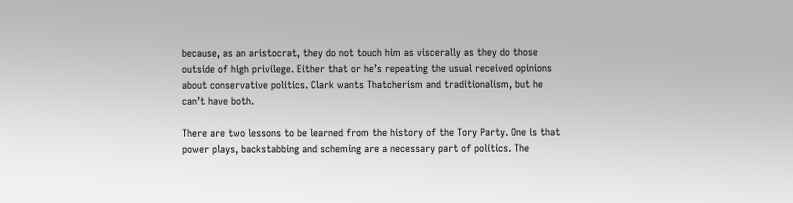because, as an aristocrat, they do not touch him as viscerally as they do those outside of high privilege. Either that or he’s repeating the usual received opinions about conservative politics. Clark wants Thatcherism and traditionalism, but he can’t have both.

There are two lessons to be learned from the history of the Tory Party. One is that power plays, backstabbing and scheming are a necessary part of politics. The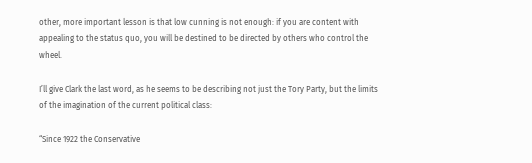other, more important lesson is that low cunning is not enough: if you are content with appealing to the status quo, you will be destined to be directed by others who control the wheel.

I’ll give Clark the last word, as he seems to be describing not just the Tory Party, but the limits of the imagination of the current political class:

“Since 1922 the Conservative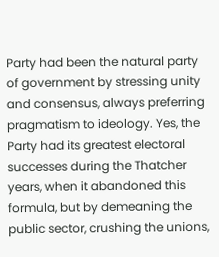Party had been the natural party of government by stressing unity and consensus, always preferring pragmatism to ideology. Yes, the Party had its greatest electoral successes during the Thatcher years, when it abandoned this formula, but by demeaning the public sector, crushing the unions,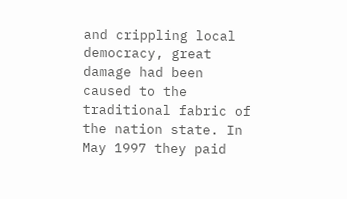and crippling local democracy, great damage had been caused to the traditional fabric of the nation state. In May 1997 they paid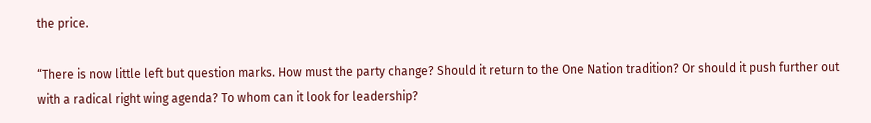the price.

“There is now little left but question marks. How must the party change? Should it return to the One Nation tradition? Or should it push further out with a radical right wing agenda? To whom can it look for leadership?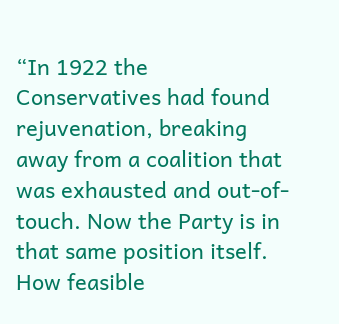“In 1922 the Conservatives had found rejuvenation, breaking away from a coalition that was exhausted and out-of-touch. Now the Party is in that same position itself. How feasible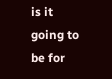is it going to be for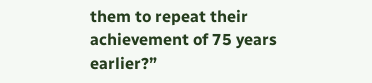them to repeat their achievement of 75 years earlier?”